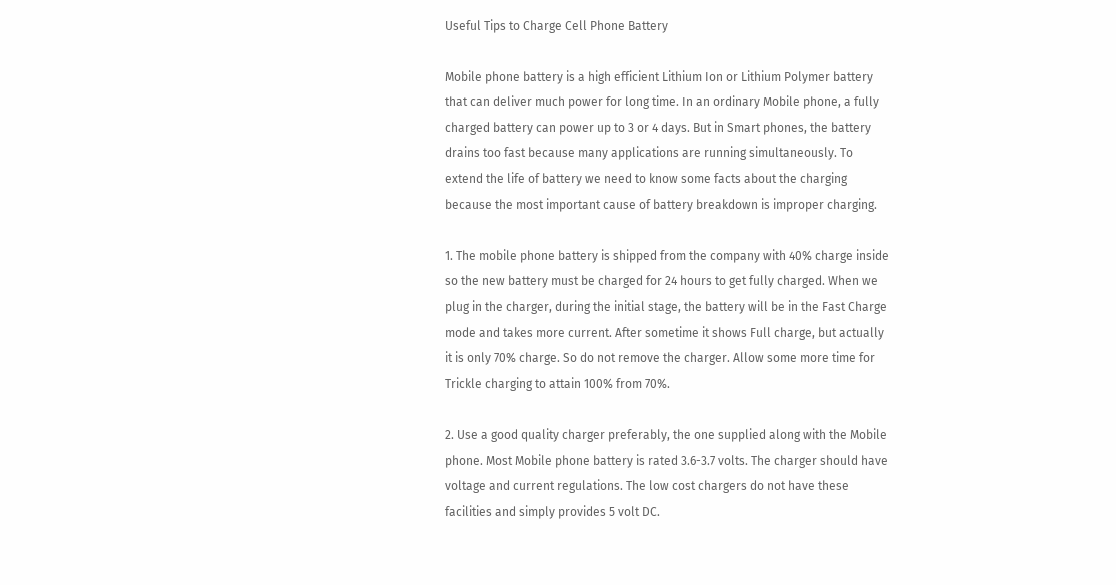Useful Tips to Charge Cell Phone Battery

Mobile phone battery is a high efficient Lithium Ion or Lithium Polymer battery that can deliver much power for long time. In an ordinary Mobile phone, a fully charged battery can power up to 3 or 4 days. But in Smart phones, the battery drains too fast because many applications are running simultaneously. To extend the life of battery we need to know some facts about the charging because the most important cause of battery breakdown is improper charging.

1. The mobile phone battery is shipped from the company with 40% charge inside so the new battery must be charged for 24 hours to get fully charged. When we plug in the charger, during the initial stage, the battery will be in the Fast Charge mode and takes more current. After sometime it shows Full charge, but actually it is only 70% charge. So do not remove the charger. Allow some more time for Trickle charging to attain 100% from 70%.

2. Use a good quality charger preferably, the one supplied along with the Mobile phone. Most Mobile phone battery is rated 3.6-3.7 volts. The charger should have voltage and current regulations. The low cost chargers do not have these facilities and simply provides 5 volt DC.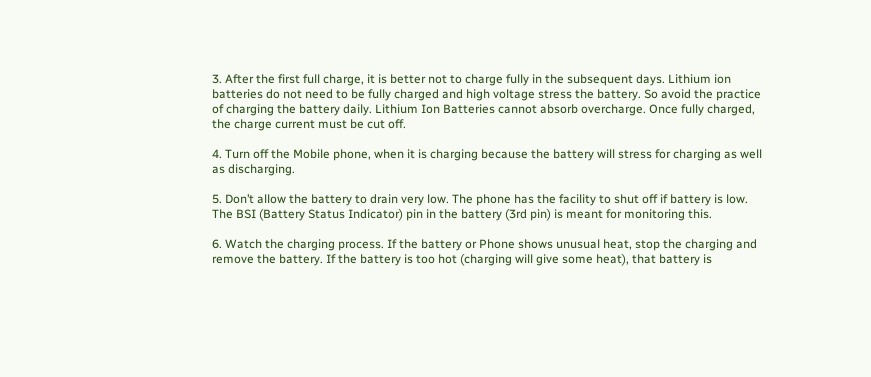3. After the first full charge, it is better not to charge fully in the subsequent days. Lithium ion batteries do not need to be fully charged and high voltage stress the battery. So avoid the practice of charging the battery daily. Lithium Ion Batteries cannot absorb overcharge. Once fully charged, the charge current must be cut off.

4. Turn off the Mobile phone, when it is charging because the battery will stress for charging as well as discharging.

5. Don’t allow the battery to drain very low. The phone has the facility to shut off if battery is low. The BSI (Battery Status Indicator) pin in the battery (3rd pin) is meant for monitoring this.

6. Watch the charging process. If the battery or Phone shows unusual heat, stop the charging and remove the battery. If the battery is too hot (charging will give some heat), that battery is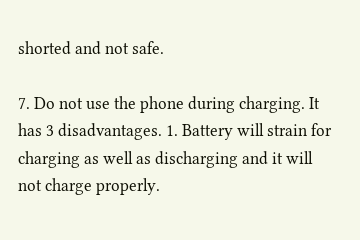shorted and not safe.

7. Do not use the phone during charging. It has 3 disadvantages. 1. Battery will strain for charging as well as discharging and it will not charge properly.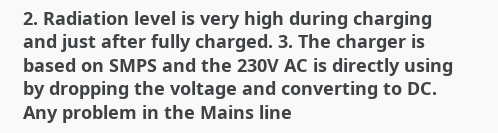2. Radiation level is very high during charging and just after fully charged. 3. The charger is based on SMPS and the 230V AC is directly using by dropping the voltage and converting to DC. Any problem in the Mains line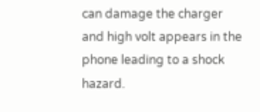can damage the charger and high volt appears in the phone leading to a shock hazard.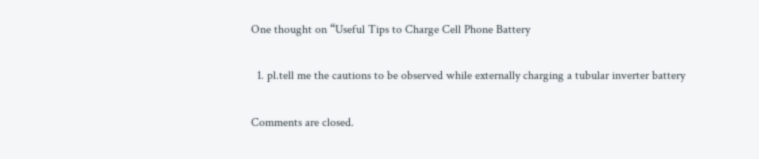One thought on “Useful Tips to Charge Cell Phone Battery

  1. pl.tell me the cautions to be observed while externally charging a tubular inverter battery

Comments are closed.